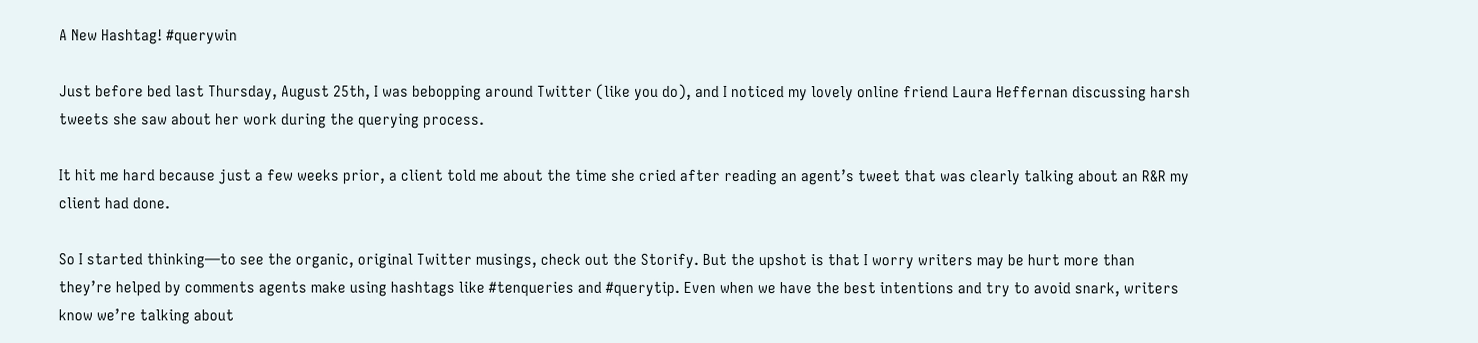A New Hashtag! #querywin

Just before bed last Thursday, August 25th, I was bebopping around Twitter (like you do), and I noticed my lovely online friend Laura Heffernan discussing harsh tweets she saw about her work during the querying process.

It hit me hard because just a few weeks prior, a client told me about the time she cried after reading an agent’s tweet that was clearly talking about an R&R my client had done.

So I started thinking—to see the organic, original Twitter musings, check out the Storify. But the upshot is that I worry writers may be hurt more than they’re helped by comments agents make using hashtags like #tenqueries and #querytip. Even when we have the best intentions and try to avoid snark, writers know we’re talking about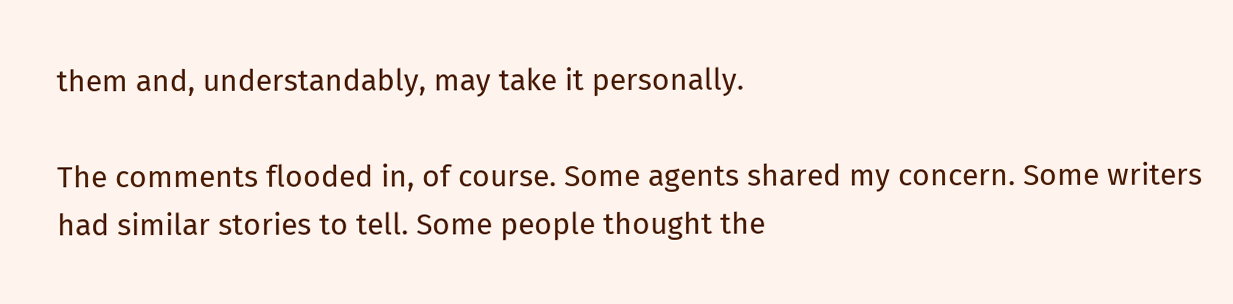them and, understandably, may take it personally.

The comments flooded in, of course. Some agents shared my concern. Some writers had similar stories to tell. Some people thought the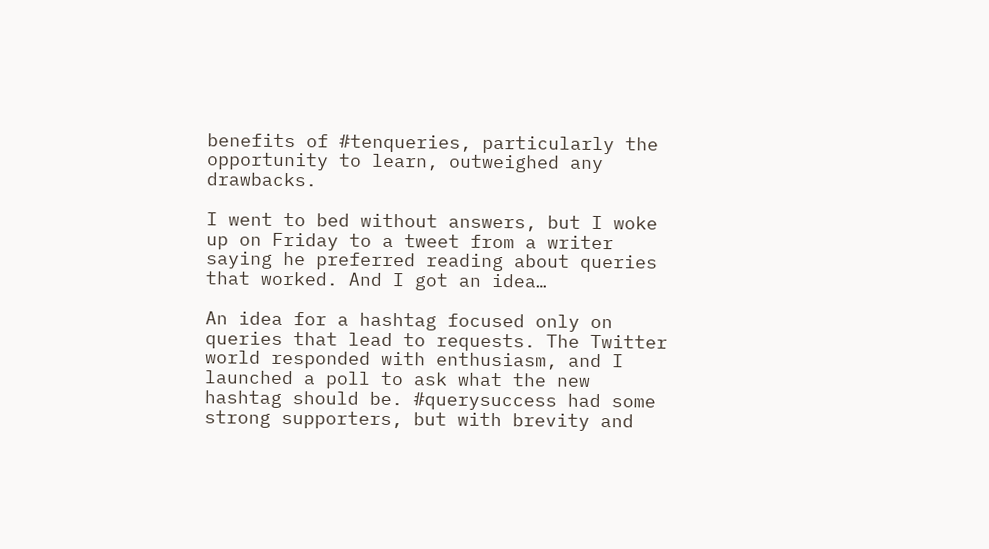benefits of #tenqueries, particularly the opportunity to learn, outweighed any drawbacks.

I went to bed without answers, but I woke up on Friday to a tweet from a writer saying he preferred reading about queries that worked. And I got an idea…

An idea for a hashtag focused only on queries that lead to requests. The Twitter world responded with enthusiasm, and I launched a poll to ask what the new hashtag should be. #querysuccess had some strong supporters, but with brevity and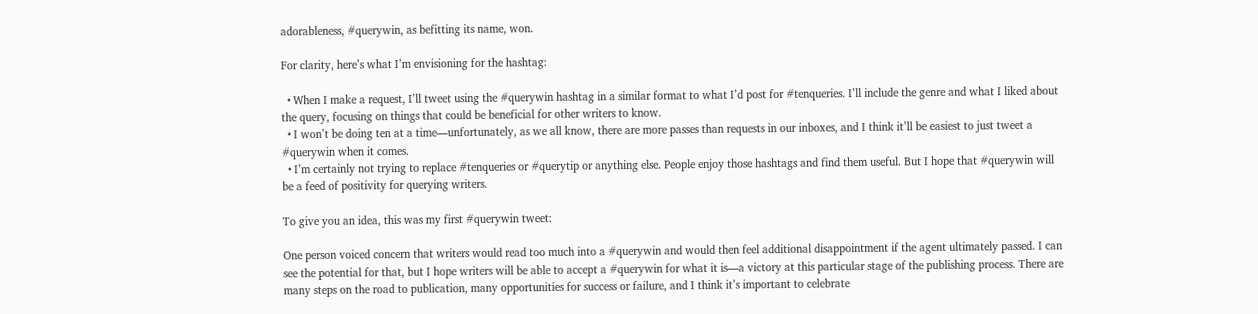adorableness, #querywin, as befitting its name, won.

For clarity, here’s what I’m envisioning for the hashtag:

  • When I make a request, I’ll tweet using the #querywin hashtag in a similar format to what I’d post for #tenqueries. I’ll include the genre and what I liked about the query, focusing on things that could be beneficial for other writers to know.
  • I won’t be doing ten at a time—unfortunately, as we all know, there are more passes than requests in our inboxes, and I think it’ll be easiest to just tweet a #querywin when it comes.
  • I’m certainly not trying to replace #tenqueries or #querytip or anything else. People enjoy those hashtags and find them useful. But I hope that #querywin will be a feed of positivity for querying writers.

To give you an idea, this was my first #querywin tweet:

One person voiced concern that writers would read too much into a #querywin and would then feel additional disappointment if the agent ultimately passed. I can see the potential for that, but I hope writers will be able to accept a #querywin for what it is—a victory at this particular stage of the publishing process. There are many steps on the road to publication, many opportunities for success or failure, and I think it’s important to celebrate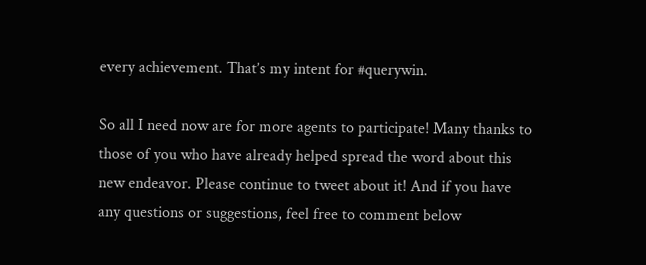every achievement. That’s my intent for #querywin.

So all I need now are for more agents to participate! Many thanks to those of you who have already helped spread the word about this new endeavor. Please continue to tweet about it! And if you have any questions or suggestions, feel free to comment below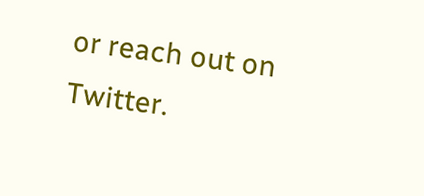or reach out on Twitter.